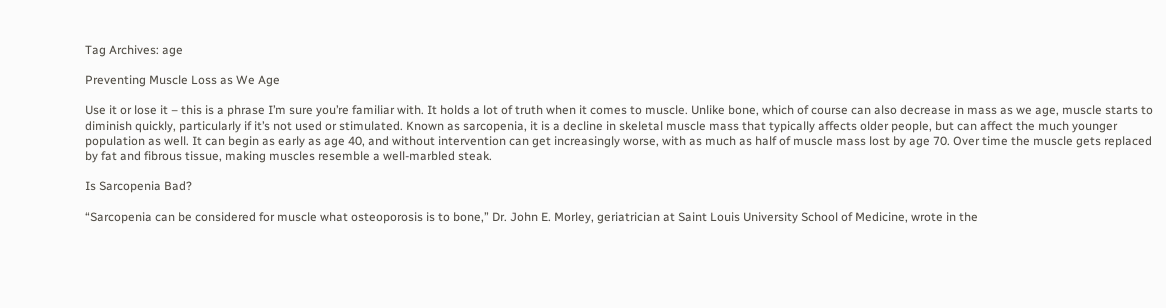Tag Archives: age

Preventing Muscle Loss as We Age

Use it or lose it – this is a phrase I’m sure you’re familiar with. It holds a lot of truth when it comes to muscle. Unlike bone, which of course can also decrease in mass as we age, muscle starts to diminish quickly, particularly if it’s not used or stimulated. Known as sarcopenia, it is a decline in skeletal muscle mass that typically affects older people, but can affect the much younger population as well. It can begin as early as age 40, and without intervention can get increasingly worse, with as much as half of muscle mass lost by age 70. Over time the muscle gets replaced by fat and fibrous tissue, making muscles resemble a well-marbled steak.

Is Sarcopenia Bad?

“Sarcopenia can be considered for muscle what osteoporosis is to bone,” Dr. John E. Morley, geriatrician at Saint Louis University School of Medicine, wrote in the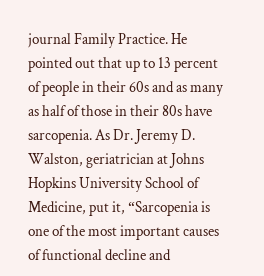journal Family Practice. He pointed out that up to 13 percent of people in their 60s and as many as half of those in their 80s have sarcopenia. As Dr. Jeremy D. Walston, geriatrician at Johns Hopkins University School of Medicine, put it, “Sarcopenia is one of the most important causes of functional decline and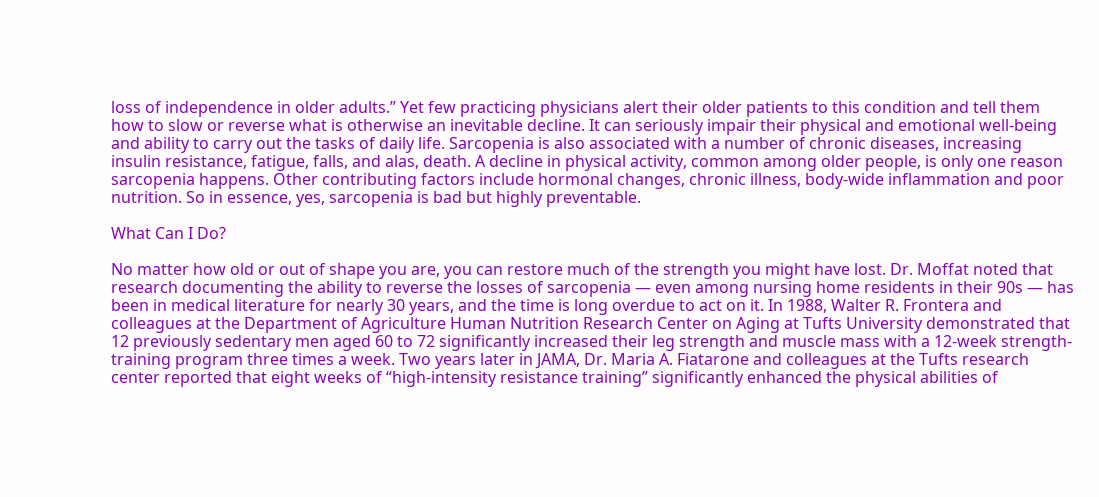loss of independence in older adults.” Yet few practicing physicians alert their older patients to this condition and tell them how to slow or reverse what is otherwise an inevitable decline. It can seriously impair their physical and emotional well-being and ability to carry out the tasks of daily life. Sarcopenia is also associated with a number of chronic diseases, increasing insulin resistance, fatigue, falls, and alas, death. A decline in physical activity, common among older people, is only one reason sarcopenia happens. Other contributing factors include hormonal changes, chronic illness, body-wide inflammation and poor nutrition. So in essence, yes, sarcopenia is bad but highly preventable.

What Can I Do?

No matter how old or out of shape you are, you can restore much of the strength you might have lost. Dr. Moffat noted that research documenting the ability to reverse the losses of sarcopenia — even among nursing home residents in their 90s — has been in medical literature for nearly 30 years, and the time is long overdue to act on it. In 1988, Walter R. Frontera and colleagues at the Department of Agriculture Human Nutrition Research Center on Aging at Tufts University demonstrated that 12 previously sedentary men aged 60 to 72 significantly increased their leg strength and muscle mass with a 12-week strength-training program three times a week. Two years later in JAMA, Dr. Maria A. Fiatarone and colleagues at the Tufts research center reported that eight weeks of “high-intensity resistance training” significantly enhanced the physical abilities of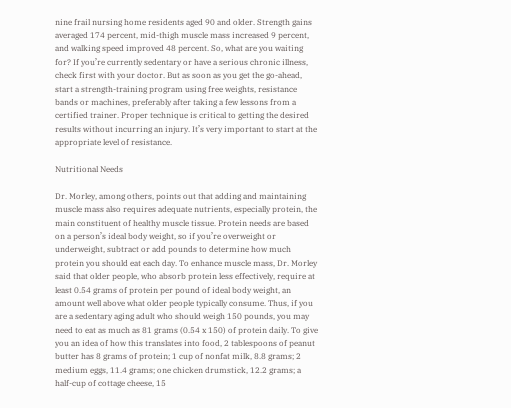nine frail nursing home residents aged 90 and older. Strength gains averaged 174 percent, mid-thigh muscle mass increased 9 percent, and walking speed improved 48 percent. So, what are you waiting for? If you’re currently sedentary or have a serious chronic illness, check first with your doctor. But as soon as you get the go-ahead, start a strength-training program using free weights, resistance bands or machines, preferably after taking a few lessons from a certified trainer. Proper technique is critical to getting the desired results without incurring an injury. It’s very important to start at the appropriate level of resistance.

Nutritional Needs

Dr. Morley, among others, points out that adding and maintaining muscle mass also requires adequate nutrients, especially protein, the main constituent of healthy muscle tissue. Protein needs are based on a person’s ideal body weight, so if you’re overweight or underweight, subtract or add pounds to determine how much protein you should eat each day. To enhance muscle mass, Dr. Morley said that older people, who absorb protein less effectively, require at least 0.54 grams of protein per pound of ideal body weight, an amount well above what older people typically consume. Thus, if you are a sedentary aging adult who should weigh 150 pounds, you may need to eat as much as 81 grams (0.54 x 150) of protein daily. To give you an idea of how this translates into food, 2 tablespoons of peanut butter has 8 grams of protein; 1 cup of nonfat milk, 8.8 grams; 2 medium eggs, 11.4 grams; one chicken drumstick, 12.2 grams; a half-cup of cottage cheese, 15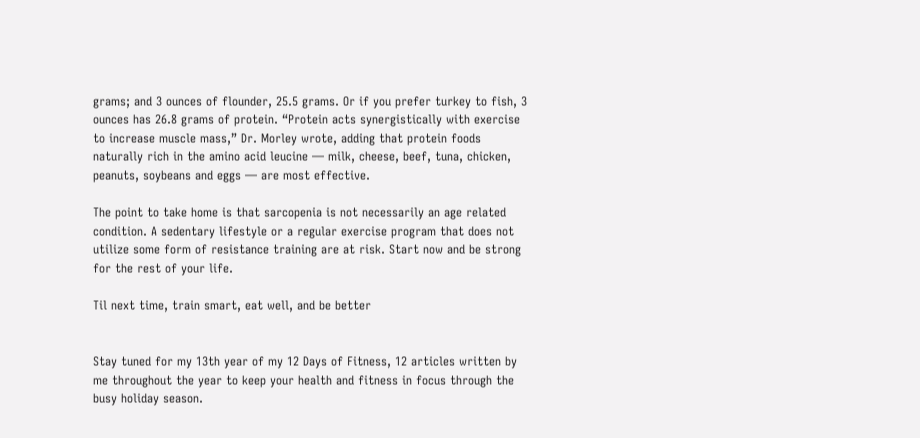grams; and 3 ounces of flounder, 25.5 grams. Or if you prefer turkey to fish, 3 ounces has 26.8 grams of protein. “Protein acts synergistically with exercise to increase muscle mass,” Dr. Morley wrote, adding that protein foods naturally rich in the amino acid leucine — milk, cheese, beef, tuna, chicken, peanuts, soybeans and eggs — are most effective.

The point to take home is that sarcopenia is not necessarily an age related condition. A sedentary lifestyle or a regular exercise program that does not utilize some form of resistance training are at risk. Start now and be strong for the rest of your life.

Til next time, train smart, eat well, and be better


Stay tuned for my 13th year of my 12 Days of Fitness, 12 articles written by me throughout the year to keep your health and fitness in focus through the busy holiday season.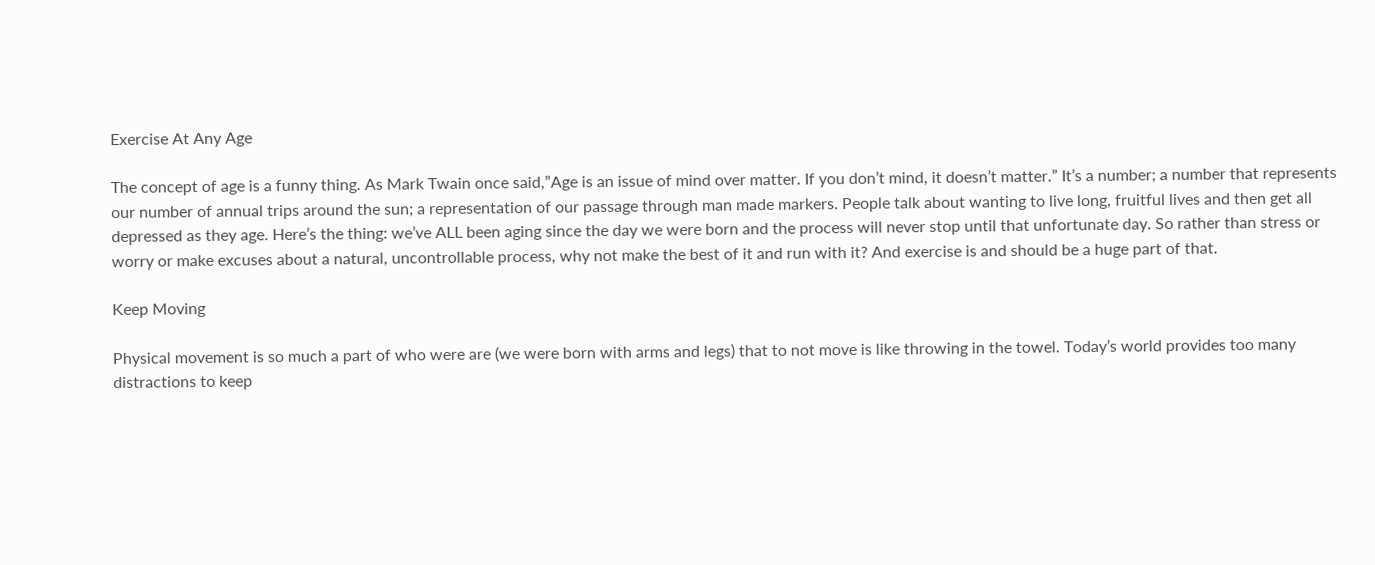Exercise At Any Age

The concept of age is a funny thing. As Mark Twain once said,”Age is an issue of mind over matter. If you don’t mind, it doesn’t matter.” It’s a number; a number that represents our number of annual trips around the sun; a representation of our passage through man made markers. People talk about wanting to live long, fruitful lives and then get all depressed as they age. Here’s the thing: we’ve ALL been aging since the day we were born and the process will never stop until that unfortunate day. So rather than stress or worry or make excuses about a natural, uncontrollable process, why not make the best of it and run with it? And exercise is and should be a huge part of that.

Keep Moving

Physical movement is so much a part of who were are (we were born with arms and legs) that to not move is like throwing in the towel. Today’s world provides too many distractions to keep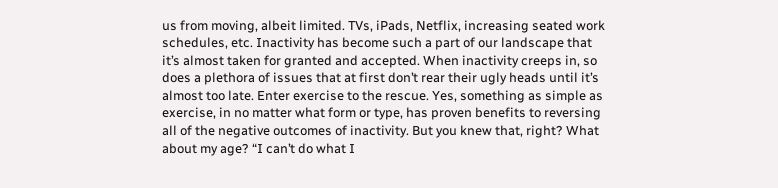us from moving, albeit limited. TVs, iPads, Netflix, increasing seated work schedules, etc. Inactivity has become such a part of our landscape that it’s almost taken for granted and accepted. When inactivity creeps in, so does a plethora of issues that at first don’t rear their ugly heads until it’s almost too late. Enter exercise to the rescue. Yes, something as simple as exercise, in no matter what form or type, has proven benefits to reversing all of the negative outcomes of inactivity. But you knew that, right? What about my age? “I can’t do what I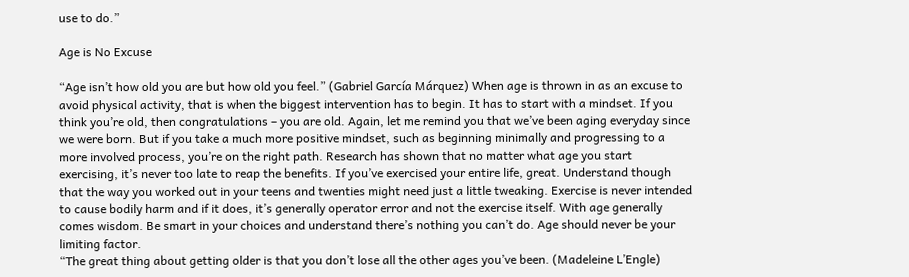use to do.”

Age is No Excuse

“Age isn’t how old you are but how old you feel.” (Gabriel García Márquez) When age is thrown in as an excuse to avoid physical activity, that is when the biggest intervention has to begin. It has to start with a mindset. If you think you’re old, then congratulations – you are old. Again, let me remind you that we’ve been aging everyday since we were born. But if you take a much more positive mindset, such as beginning minimally and progressing to a more involved process, you’re on the right path. Research has shown that no matter what age you start exercising, it’s never too late to reap the benefits. If you’ve exercised your entire life, great. Understand though that the way you worked out in your teens and twenties might need just a little tweaking. Exercise is never intended to cause bodily harm and if it does, it’s generally operator error and not the exercise itself. With age generally comes wisdom. Be smart in your choices and understand there’s nothing you can’t do. Age should never be your limiting factor.
“The great thing about getting older is that you don’t lose all the other ages you’ve been. (Madeleine L’Engle)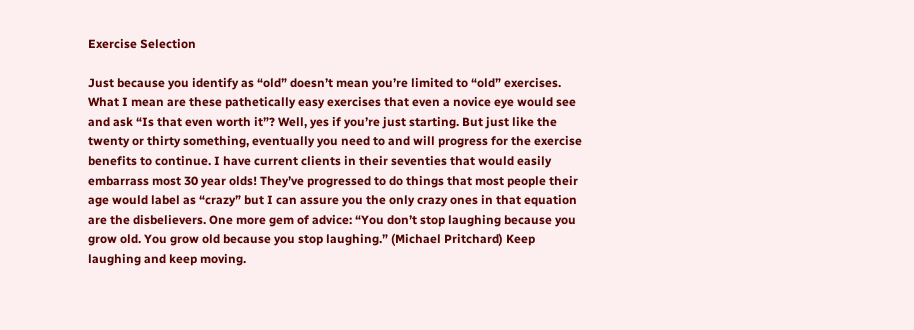Exercise Selection

Just because you identify as “old” doesn’t mean you’re limited to “old” exercises. What I mean are these pathetically easy exercises that even a novice eye would see and ask “Is that even worth it”? Well, yes if you’re just starting. But just like the twenty or thirty something, eventually you need to and will progress for the exercise benefits to continue. I have current clients in their seventies that would easily embarrass most 30 year olds! They’ve progressed to do things that most people their age would label as “crazy” but I can assure you the only crazy ones in that equation are the disbelievers. One more gem of advice: “You don’t stop laughing because you grow old. You grow old because you stop laughing.” (Michael Pritchard) Keep laughing and keep moving.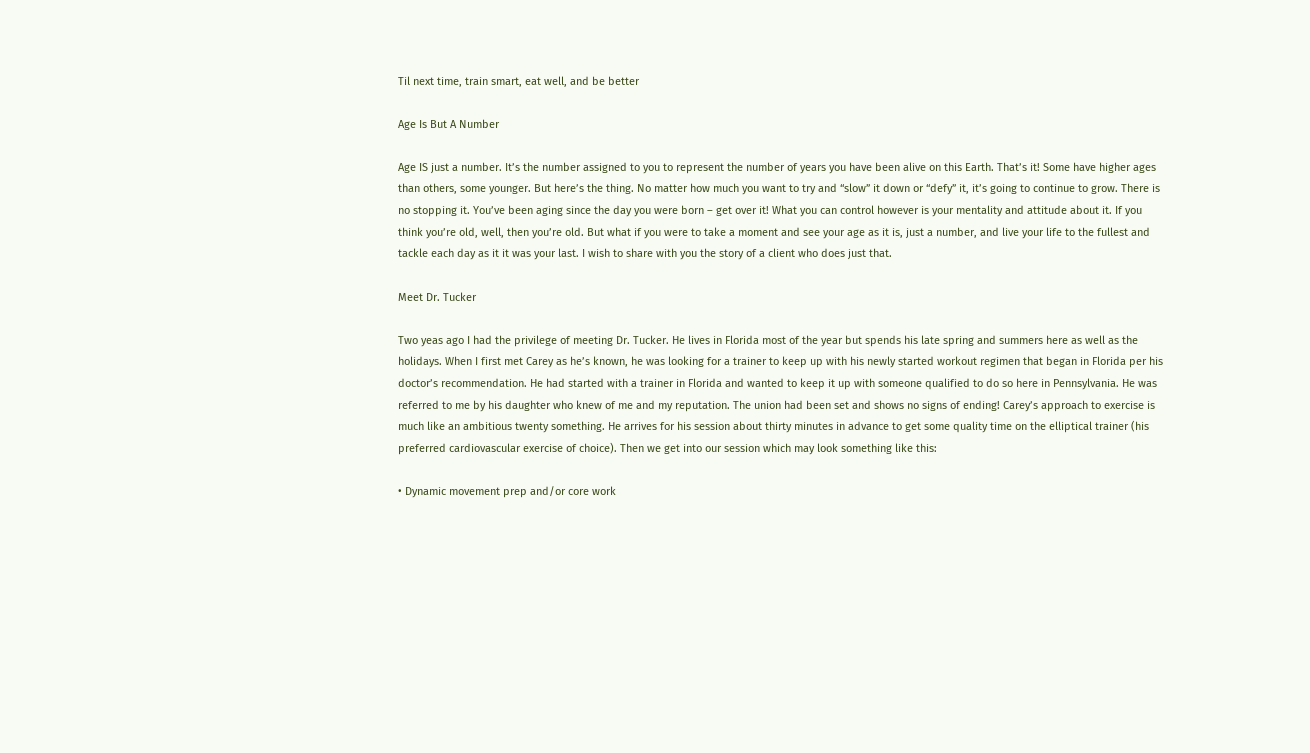Til next time, train smart, eat well, and be better

Age Is But A Number

Age IS just a number. It’s the number assigned to you to represent the number of years you have been alive on this Earth. That’s it! Some have higher ages than others, some younger. But here’s the thing. No matter how much you want to try and “slow” it down or “defy” it, it’s going to continue to grow. There is no stopping it. You’ve been aging since the day you were born – get over it! What you can control however is your mentality and attitude about it. If you think you’re old, well, then you’re old. But what if you were to take a moment and see your age as it is, just a number, and live your life to the fullest and tackle each day as it it was your last. I wish to share with you the story of a client who does just that.

Meet Dr. Tucker

Two yeas ago I had the privilege of meeting Dr. Tucker. He lives in Florida most of the year but spends his late spring and summers here as well as the holidays. When I first met Carey as he’s known, he was looking for a trainer to keep up with his newly started workout regimen that began in Florida per his doctor’s recommendation. He had started with a trainer in Florida and wanted to keep it up with someone qualified to do so here in Pennsylvania. He was referred to me by his daughter who knew of me and my reputation. The union had been set and shows no signs of ending! Carey’s approach to exercise is much like an ambitious twenty something. He arrives for his session about thirty minutes in advance to get some quality time on the elliptical trainer (his preferred cardiovascular exercise of choice). Then we get into our session which may look something like this:

• Dynamic movement prep and/or core work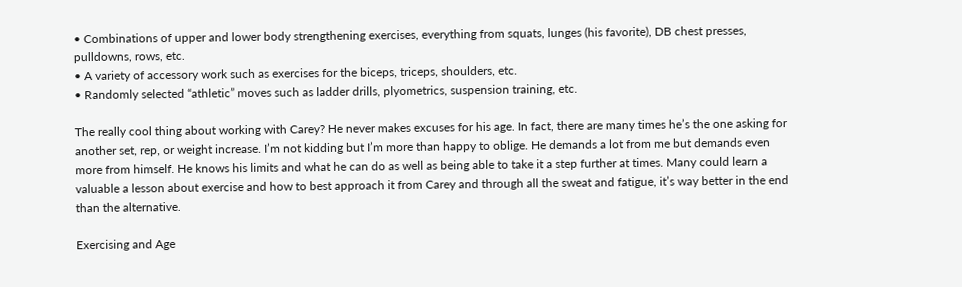• Combinations of upper and lower body strengthening exercises, everything from squats, lunges (his favorite), DB chest presses, pulldowns, rows, etc.
• A variety of accessory work such as exercises for the biceps, triceps, shoulders, etc.
• Randomly selected “athletic” moves such as ladder drills, plyometrics, suspension training, etc.

The really cool thing about working with Carey? He never makes excuses for his age. In fact, there are many times he’s the one asking for another set, rep, or weight increase. I’m not kidding but I’m more than happy to oblige. He demands a lot from me but demands even more from himself. He knows his limits and what he can do as well as being able to take it a step further at times. Many could learn a valuable a lesson about exercise and how to best approach it from Carey and through all the sweat and fatigue, it’s way better in the end than the alternative.

Exercising and Age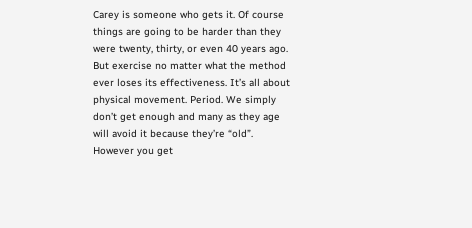Carey is someone who gets it. Of course things are going to be harder than they were twenty, thirty, or even 40 years ago. But exercise no matter what the method ever loses its effectiveness. It’s all about physical movement. Period. We simply don’t get enough and many as they age will avoid it because they’re “old”. However you get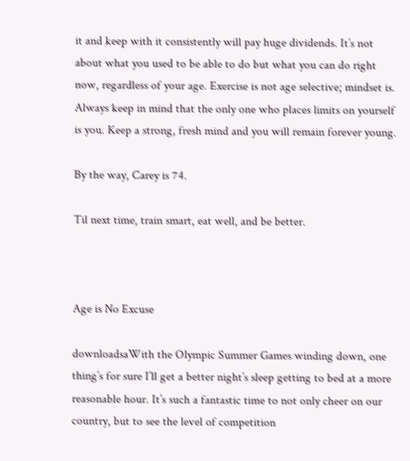it and keep with it consistently will pay huge dividends. It’s not about what you used to be able to do but what you can do right now, regardless of your age. Exercise is not age selective; mindset is. Always keep in mind that the only one who places limits on yourself is you. Keep a strong, fresh mind and you will remain forever young.

By the way, Carey is 74.

Til next time, train smart, eat well, and be better.



Age is No Excuse

downloadsaWith the Olympic Summer Games winding down, one thing’s for sure I’ll get a better night’s sleep getting to bed at a more reasonable hour. It’s such a fantastic time to not only cheer on our country, but to see the level of competition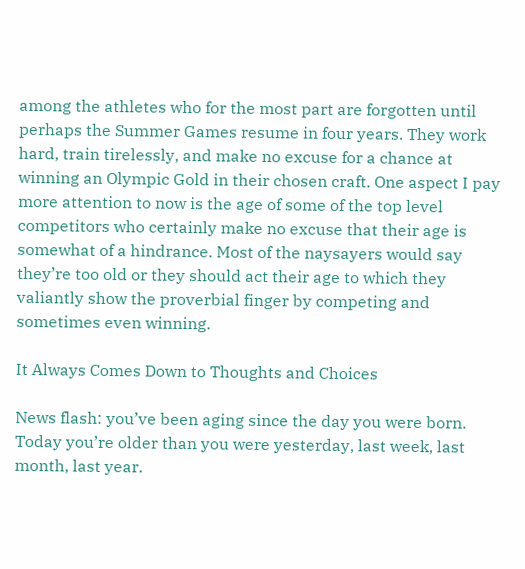among the athletes who for the most part are forgotten until perhaps the Summer Games resume in four years. They work hard, train tirelessly, and make no excuse for a chance at winning an Olympic Gold in their chosen craft. One aspect I pay more attention to now is the age of some of the top level competitors who certainly make no excuse that their age is somewhat of a hindrance. Most of the naysayers would say they’re too old or they should act their age to which they valiantly show the proverbial finger by competing and sometimes even winning.

It Always Comes Down to Thoughts and Choices

News flash: you’ve been aging since the day you were born. Today you’re older than you were yesterday, last week, last month, last year.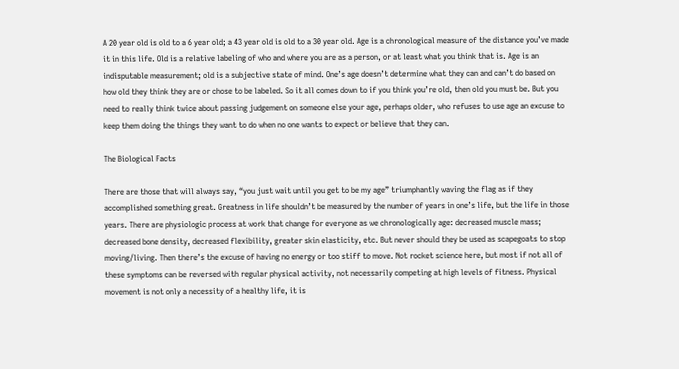A 20 year old is old to a 6 year old; a 43 year old is old to a 30 year old. Age is a chronological measure of the distance you’ve made it in this life. Old is a relative labeling of who and where you are as a person, or at least what you think that is. Age is an indisputable measurement; old is a subjective state of mind. One’s age doesn’t determine what they can and can’t do based on how old they think they are or chose to be labeled. So it all comes down to if you think you’re old, then old you must be. But you need to really think twice about passing judgement on someone else your age, perhaps older, who refuses to use age an excuse to keep them doing the things they want to do when no one wants to expect or believe that they can.

The Biological Facts

There are those that will always say, “you just wait until you get to be my age” triumphantly waving the flag as if they accomplished something great. Greatness in life shouldn’t be measured by the number of years in one’s life, but the life in those years. There are physiologic process at work that change for everyone as we chronologically age: decreased muscle mass; decreased bone density, decreased flexibility, greater skin elasticity, etc. But never should they be used as scapegoats to stop moving/living. Then there’s the excuse of having no energy or too stiff to move. Not rocket science here, but most if not all of these symptoms can be reversed with regular physical activity, not necessarily competing at high levels of fitness. Physical movement is not only a necessity of a healthy life, it is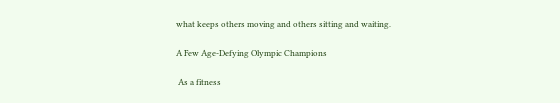what keeps others moving and others sitting and waiting.

A Few Age-Defying Olympic Champions

 As a fitness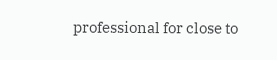professional for close to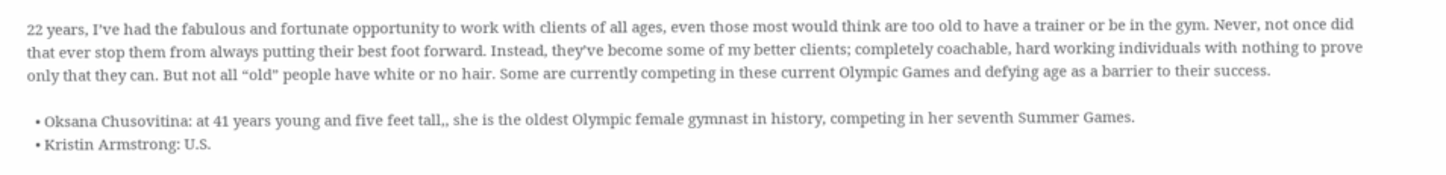22 years, I’ve had the fabulous and fortunate opportunity to work with clients of all ages, even those most would think are too old to have a trainer or be in the gym. Never, not once did that ever stop them from always putting their best foot forward. Instead, they’ve become some of my better clients; completely coachable, hard working individuals with nothing to prove only that they can. But not all “old” people have white or no hair. Some are currently competing in these current Olympic Games and defying age as a barrier to their success.

  • Oksana Chusovitina: at 41 years young and five feet tall,, she is the oldest Olympic female gymnast in history, competing in her seventh Summer Games.
  • Kristin Armstrong: U.S.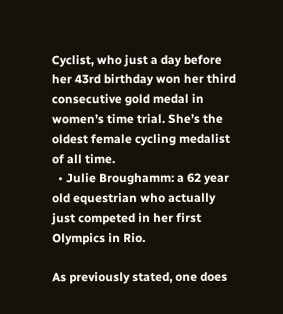Cyclist, who just a day before her 43rd birthday won her third consecutive gold medal in women’s time trial. She’s the oldest female cycling medalist of all time.
  • Julie Broughamm: a 62 year old equestrian who actually just competed in her first Olympics in Rio.

As previously stated, one does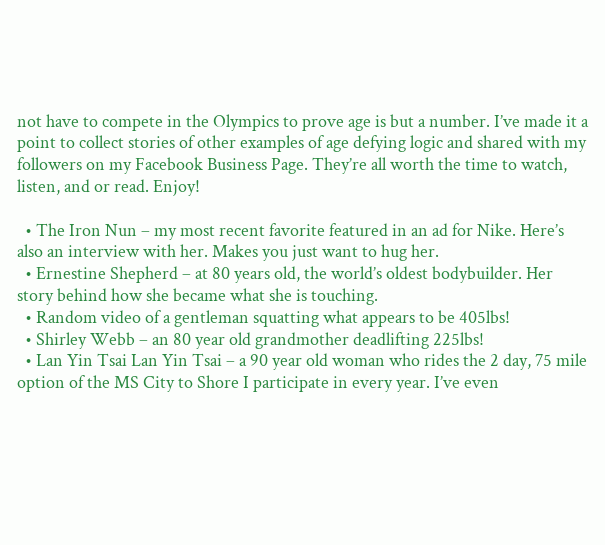not have to compete in the Olympics to prove age is but a number. I’ve made it a point to collect stories of other examples of age defying logic and shared with my followers on my Facebook Business Page. They’re all worth the time to watch, listen, and or read. Enjoy!

  • The Iron Nun – my most recent favorite featured in an ad for Nike. Here’s also an interview with her. Makes you just want to hug her.
  • Ernestine Shepherd – at 80 years old, the world’s oldest bodybuilder. Her story behind how she became what she is touching.
  • Random video of a gentleman squatting what appears to be 405lbs!
  • Shirley Webb – an 80 year old grandmother deadlifting 225lbs!
  • Lan Yin Tsai Lan Yin Tsai – a 90 year old woman who rides the 2 day, 75 mile option of the MS City to Shore I participate in every year. I’ve even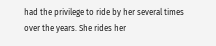had the privilege to ride by her several times over the years. She rides her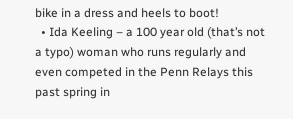bike in a dress and heels to boot!
  • Ida Keeling – a 100 year old (that’s not a typo) woman who runs regularly and even competed in the Penn Relays this past spring in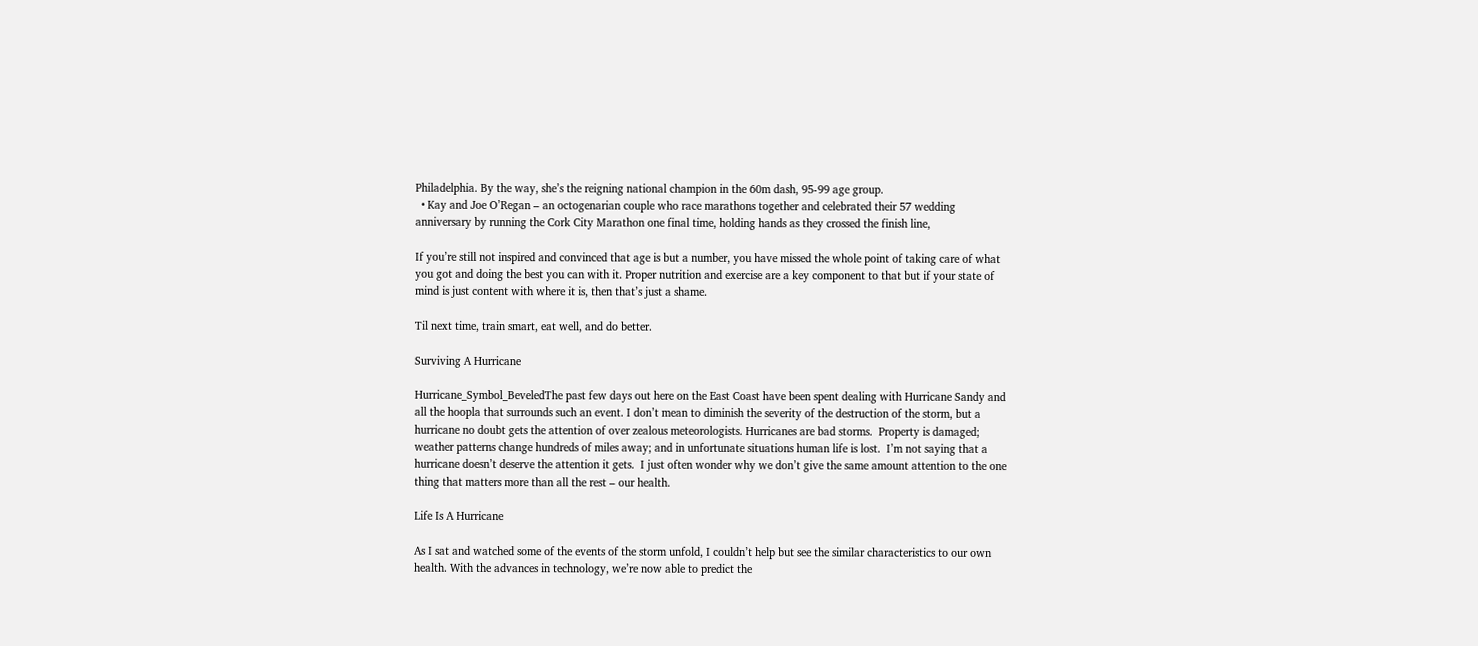Philadelphia. By the way, she’s the reigning national champion in the 60m dash, 95-99 age group.
  • Kay and Joe O’Regan – an octogenarian couple who race marathons together and celebrated their 57 wedding anniversary by running the Cork City Marathon one final time, holding hands as they crossed the finish line,

If you’re still not inspired and convinced that age is but a number, you have missed the whole point of taking care of what you got and doing the best you can with it. Proper nutrition and exercise are a key component to that but if your state of mind is just content with where it is, then that’s just a shame.

Til next time, train smart, eat well, and do better.

Surviving A Hurricane

Hurricane_Symbol_BeveledThe past few days out here on the East Coast have been spent dealing with Hurricane Sandy and all the hoopla that surrounds such an event. I don’t mean to diminish the severity of the destruction of the storm, but a hurricane no doubt gets the attention of over zealous meteorologists. Hurricanes are bad storms.  Property is damaged; weather patterns change hundreds of miles away; and in unfortunate situations human life is lost.  I’m not saying that a hurricane doesn’t deserve the attention it gets.  I just often wonder why we don’t give the same amount attention to the one thing that matters more than all the rest – our health.

Life Is A Hurricane

As I sat and watched some of the events of the storm unfold, I couldn’t help but see the similar characteristics to our own health. With the advances in technology, we’re now able to predict the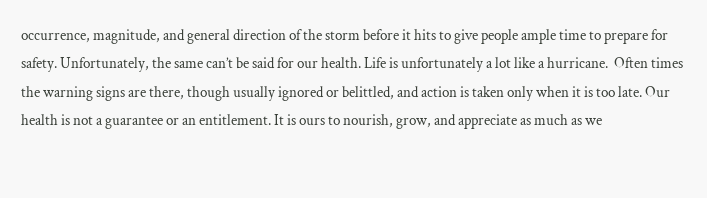occurrence, magnitude, and general direction of the storm before it hits to give people ample time to prepare for safety. Unfortunately, the same can’t be said for our health. Life is unfortunately a lot like a hurricane.  Often times the warning signs are there, though usually ignored or belittled, and action is taken only when it is too late. Our health is not a guarantee or an entitlement. It is ours to nourish, grow, and appreciate as much as we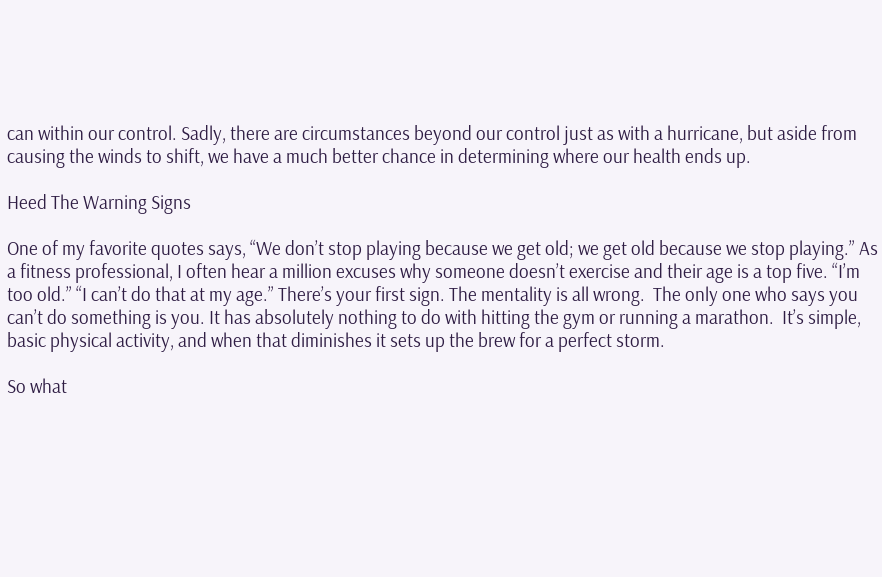can within our control. Sadly, there are circumstances beyond our control just as with a hurricane, but aside from causing the winds to shift, we have a much better chance in determining where our health ends up.

Heed The Warning Signs

One of my favorite quotes says, “We don’t stop playing because we get old; we get old because we stop playing.” As a fitness professional, I often hear a million excuses why someone doesn’t exercise and their age is a top five. “I’m too old.” “I can’t do that at my age.” There’s your first sign. The mentality is all wrong.  The only one who says you can’t do something is you. It has absolutely nothing to do with hitting the gym or running a marathon.  It’s simple, basic physical activity, and when that diminishes it sets up the brew for a perfect storm.

So what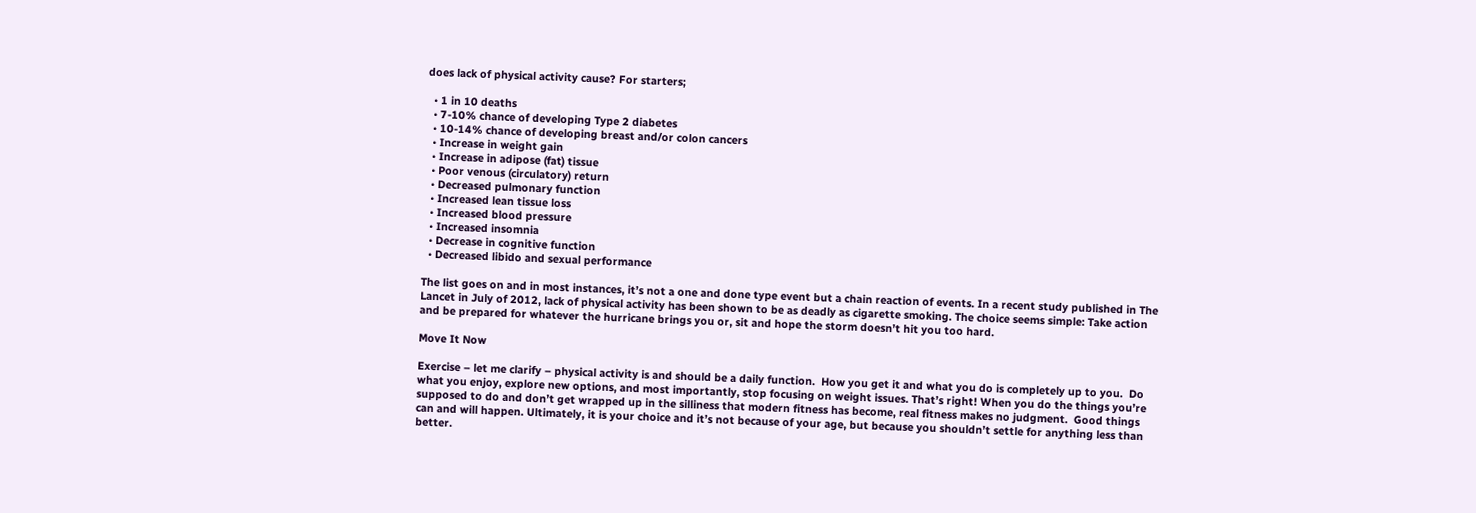does lack of physical activity cause? For starters;

  • 1 in 10 deaths
  • 7-10% chance of developing Type 2 diabetes
  • 10-14% chance of developing breast and/or colon cancers
  • Increase in weight gain
  • Increase in adipose (fat) tissue
  • Poor venous (circulatory) return
  • Decreased pulmonary function
  • Increased lean tissue loss
  • Increased blood pressure
  • Increased insomnia
  • Decrease in cognitive function
  • Decreased libido and sexual performance

The list goes on and in most instances, it’s not a one and done type event but a chain reaction of events. In a recent study published in The Lancet in July of 2012, lack of physical activity has been shown to be as deadly as cigarette smoking. The choice seems simple: Take action and be prepared for whatever the hurricane brings you or, sit and hope the storm doesn’t hit you too hard.

Move It Now

Exercise – let me clarify – physical activity is and should be a daily function.  How you get it and what you do is completely up to you.  Do what you enjoy, explore new options, and most importantly, stop focusing on weight issues. That’s right! When you do the things you’re supposed to do and don’t get wrapped up in the silliness that modern fitness has become, real fitness makes no judgment.  Good things can and will happen. Ultimately, it is your choice and it’s not because of your age, but because you shouldn’t settle for anything less than better.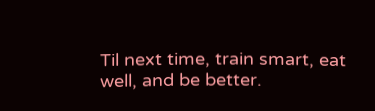Til next time, train smart, eat well, and be better.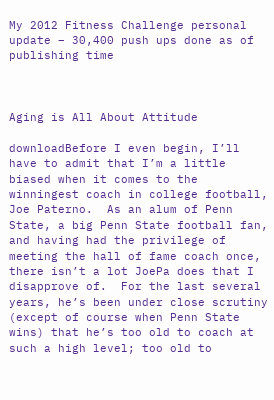My 2012 Fitness Challenge personal update – 30,400 push ups done as of publishing time



Aging is All About Attitude

downloadBefore I even begin, I’ll have to admit that I’m a little biased when it comes to the winningest coach in college football, Joe Paterno.  As an alum of Penn State, a big Penn State football fan, and having had the privilege of meeting the hall of fame coach once, there isn’t a lot JoePa does that I disapprove of.  For the last several years, he’s been under close scrutiny (except of course when Penn State wins) that he’s too old to coach at such a high level; too old to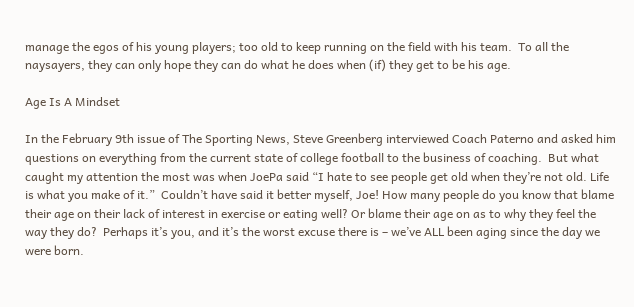manage the egos of his young players; too old to keep running on the field with his team.  To all the naysayers, they can only hope they can do what he does when (if) they get to be his age.

Age Is A Mindset

In the February 9th issue of The Sporting News, Steve Greenberg interviewed Coach Paterno and asked him questions on everything from the current state of college football to the business of coaching.  But what caught my attention the most was when JoePa said “I hate to see people get old when they’re not old. Life is what you make of it.”  Couldn’t have said it better myself, Joe! How many people do you know that blame their age on their lack of interest in exercise or eating well? Or blame their age on as to why they feel the way they do?  Perhaps it’s you, and it’s the worst excuse there is – we’ve ALL been aging since the day we were born.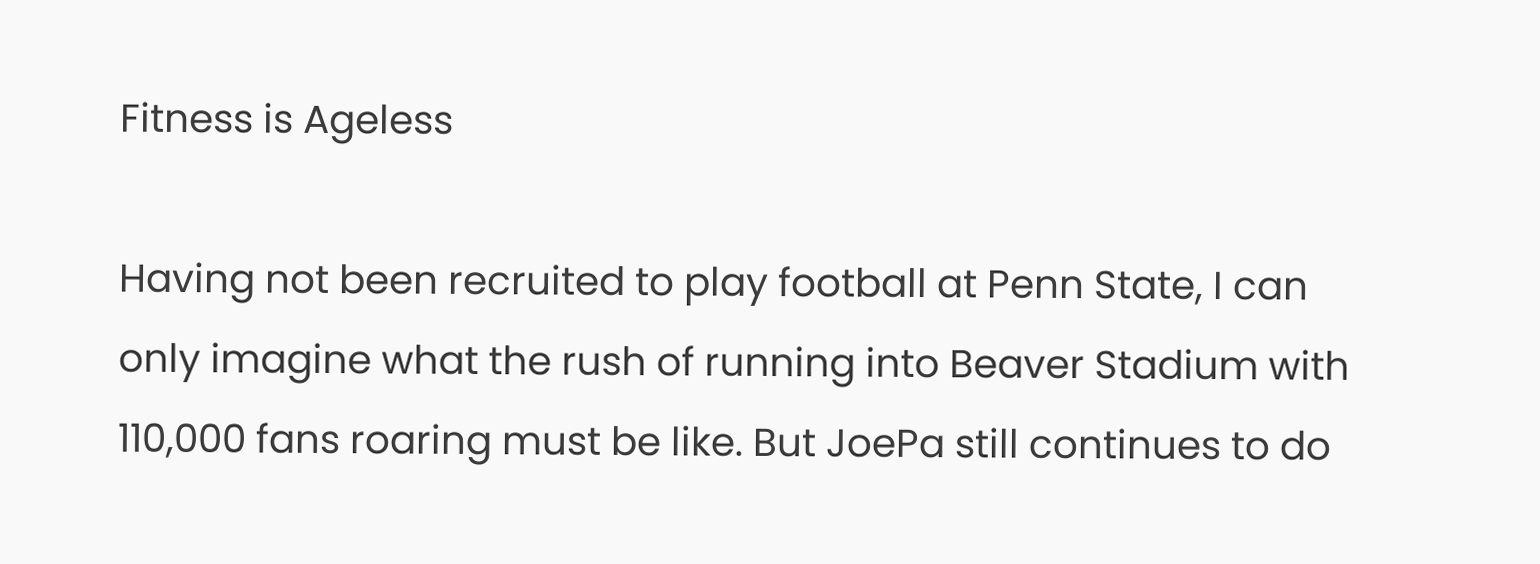Fitness is Ageless

Having not been recruited to play football at Penn State, I can only imagine what the rush of running into Beaver Stadium with 110,000 fans roaring must be like. But JoePa still continues to do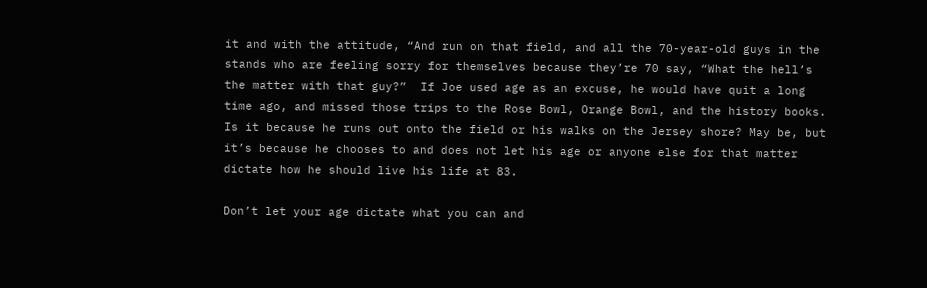it and with the attitude, “And run on that field, and all the 70-year-old guys in the stands who are feeling sorry for themselves because they’re 70 say, “What the hell’s the matter with that guy?”  If Joe used age as an excuse, he would have quit a long time ago, and missed those trips to the Rose Bowl, Orange Bowl, and the history books.  Is it because he runs out onto the field or his walks on the Jersey shore? May be, but it’s because he chooses to and does not let his age or anyone else for that matter dictate how he should live his life at 83.

Don’t let your age dictate what you can and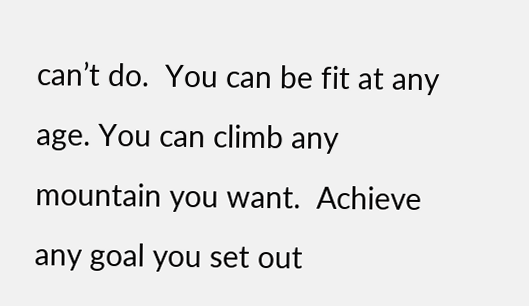can’t do.  You can be fit at any age. You can climb any mountain you want.  Achieve any goal you set out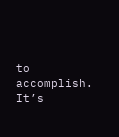to accomplish. It’s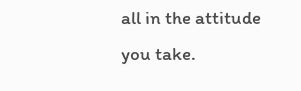all in the attitude you take.